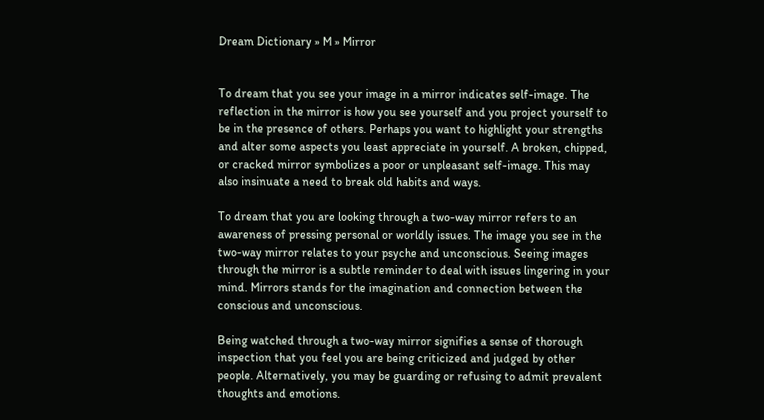Dream Dictionary » M » Mirror


To dream that you see your image in a mirror indicates self-image. The reflection in the mirror is how you see yourself and you project yourself to be in the presence of others. Perhaps you want to highlight your strengths and alter some aspects you least appreciate in yourself. A broken, chipped, or cracked mirror symbolizes a poor or unpleasant self-image. This may also insinuate a need to break old habits and ways.

To dream that you are looking through a two-way mirror refers to an awareness of pressing personal or worldly issues. The image you see in the two-way mirror relates to your psyche and unconscious. Seeing images through the mirror is a subtle reminder to deal with issues lingering in your mind. Mirrors stands for the imagination and connection between the conscious and unconscious.

Being watched through a two-way mirror signifies a sense of thorough inspection that you feel you are being criticized and judged by other people. Alternatively, you may be guarding or refusing to admit prevalent thoughts and emotions.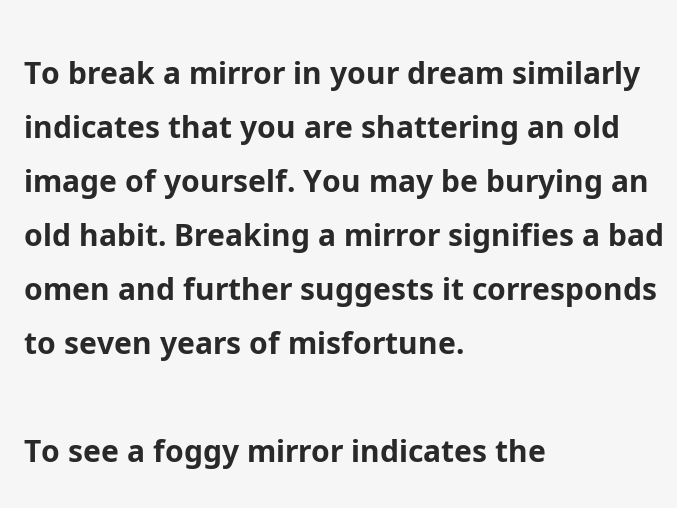To break a mirror in your dream similarly indicates that you are shattering an old image of yourself. You may be burying an old habit. Breaking a mirror signifies a bad omen and further suggests it corresponds to seven years of misfortune.

To see a foggy mirror indicates the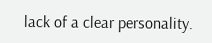lack of a clear personality.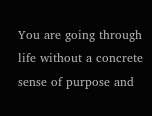You are going through life without a concrete sense of purpose and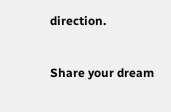direction.


Share your dream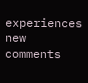experiences new comments